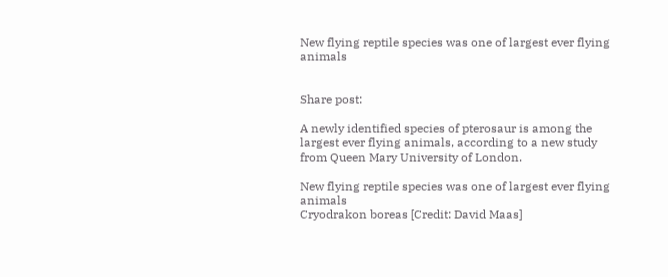New flying reptile species was one of largest ever flying animals


Share post:

A newly identified species of pterosaur is among the largest ever flying animals, according to a new study from Queen Mary University of London.

New flying reptile species was one of largest ever flying animals
Cryodrakon boreas [Credit: David Maas]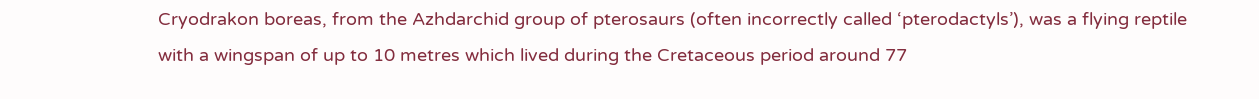Cryodrakon boreas, from the Azhdarchid group of pterosaurs (often incorrectly called ‘pterodactyls’), was a flying reptile with a wingspan of up to 10 metres which lived during the Cretaceous period around 77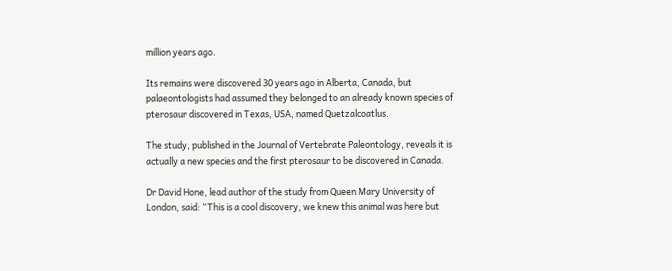million years ago.

Its remains were discovered 30 years ago in Alberta, Canada, but palaeontologists had assumed they belonged to an already known species of pterosaur discovered in Texas, USA, named Quetzalcoatlus.

The study, published in the Journal of Vertebrate Paleontology, reveals it is actually a new species and the first pterosaur to be discovered in Canada.

Dr David Hone, lead author of the study from Queen Mary University of London, said: “This is a cool discovery, we knew this animal was here but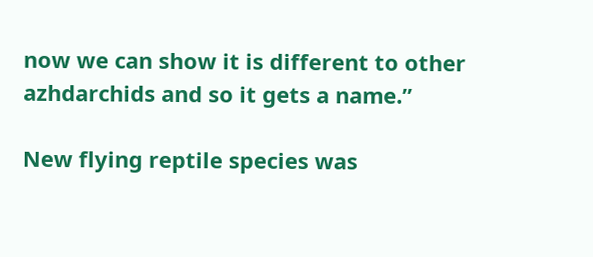now we can show it is different to other azhdarchids and so it gets a name.”

New flying reptile species was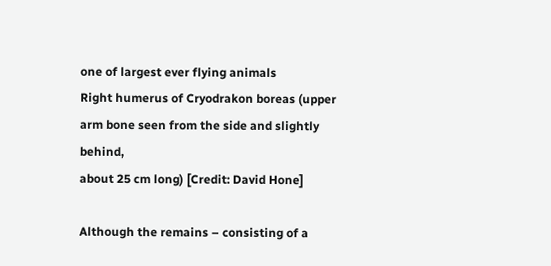one of largest ever flying animals
Right humerus of Cryodrakon boreas (upper arm bone seen from the side and slightly behind,
about 25 cm long) [Credit: David Hone]

Although the remains – consisting of a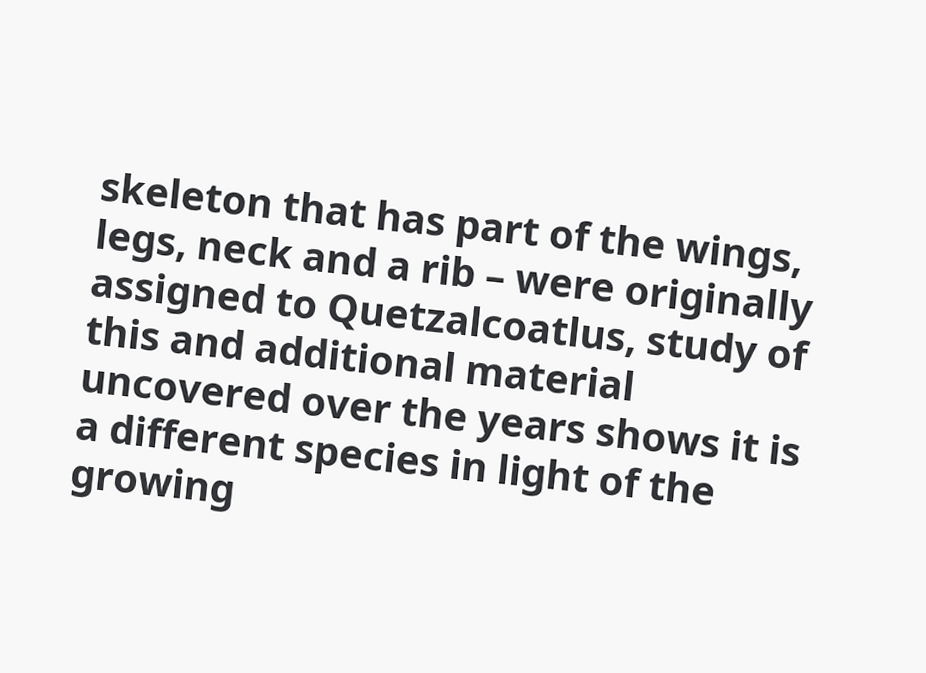skeleton that has part of the wings, legs, neck and a rib – were originally assigned to Quetzalcoatlus, study of this and additional material uncovered over the years shows it is a different species in light of the growing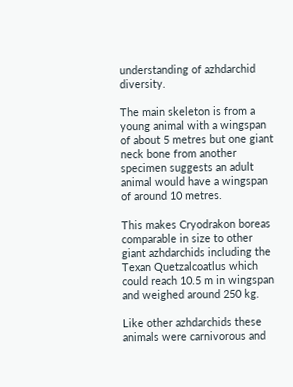understanding of azhdarchid diversity.

The main skeleton is from a young animal with a wingspan of about 5 metres but one giant neck bone from another specimen suggests an adult animal would have a wingspan of around 10 metres.

This makes Cryodrakon boreas comparable in size to other giant azhdarchids including the Texan Quetzalcoatlus which could reach 10.5 m in wingspan and weighed around 250 kg.

Like other azhdarchids these animals were carnivorous and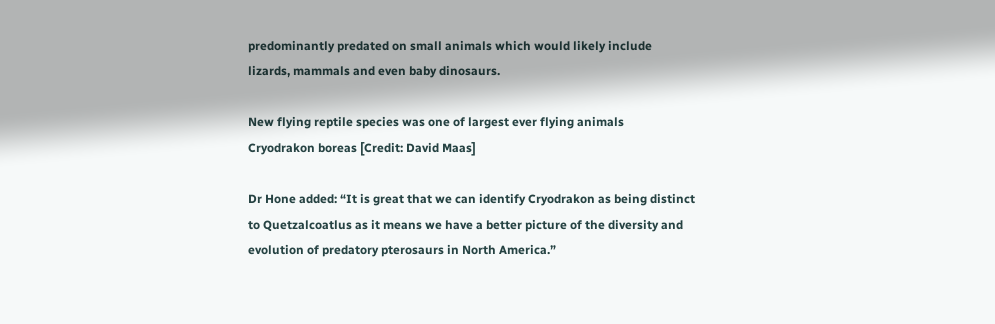predominantly predated on small animals which would likely include lizards, mammals and even baby dinosaurs.

New flying reptile species was one of largest ever flying animals
Cryodrakon boreas [Credit: David Maas]

Dr Hone added: “It is great that we can identify Cryodrakon as being distinct to Quetzalcoatlus as it means we have a better picture of the diversity and evolution of predatory pterosaurs in North America.”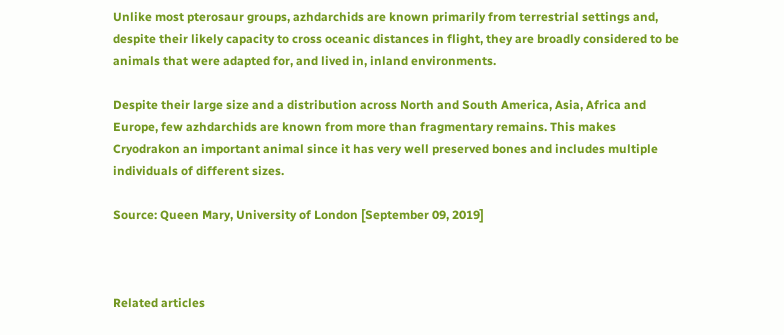Unlike most pterosaur groups, azhdarchids are known primarily from terrestrial settings and, despite their likely capacity to cross oceanic distances in flight, they are broadly considered to be animals that were adapted for, and lived in, inland environments.

Despite their large size and a distribution across North and South America, Asia, Africa and Europe, few azhdarchids are known from more than fragmentary remains. This makes Cryodrakon an important animal since it has very well preserved bones and includes multiple individuals of different sizes.

Source: Queen Mary, University of London [September 09, 2019]



Related articles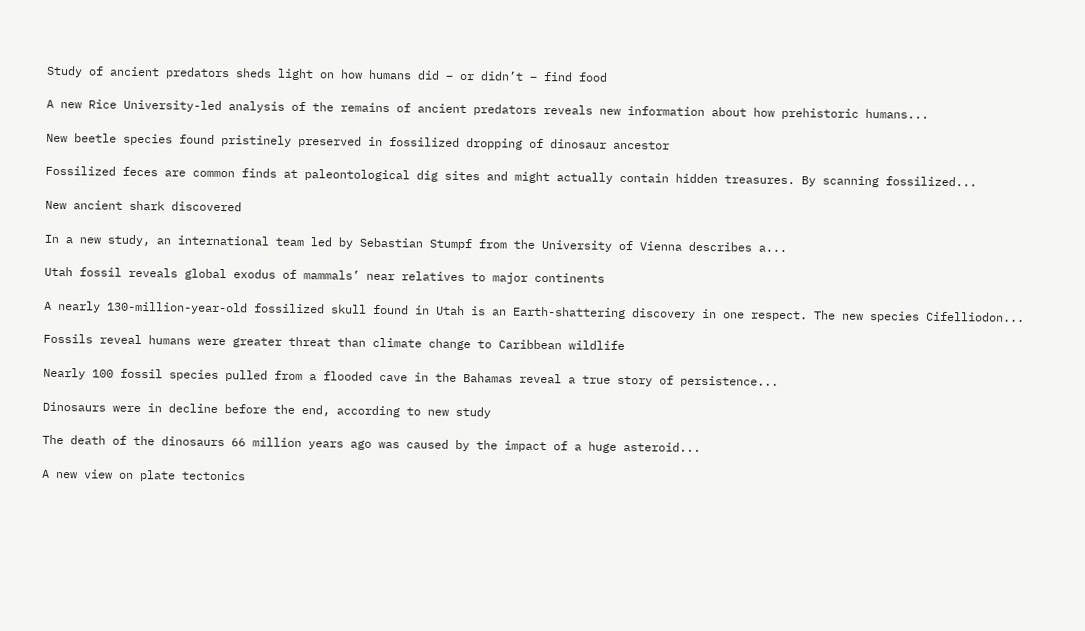Study of ancient predators sheds light on how humans did – or didn’t – find food

A new Rice University-led analysis of the remains of ancient predators reveals new information about how prehistoric humans...

New beetle species found pristinely preserved in fossilized dropping of dinosaur ancestor

Fossilized feces are common finds at paleontological dig sites and might actually contain hidden treasures. By scanning fossilized...

New ancient shark discovered

In a new study, an international team led by Sebastian Stumpf from the University of Vienna describes a...

Utah fossil reveals global exodus of mammals’ near relatives to major continents

A nearly 130-million-year-old fossilized skull found in Utah is an Earth-shattering discovery in one respect. The new species Cifelliodon...

Fossils reveal humans were greater threat than climate change to Caribbean wildlife

Nearly 100 fossil species pulled from a flooded cave in the Bahamas reveal a true story of persistence...

Dinosaurs were in decline before the end, according to new study

The death of the dinosaurs 66 million years ago was caused by the impact of a huge asteroid...

A new view on plate tectonics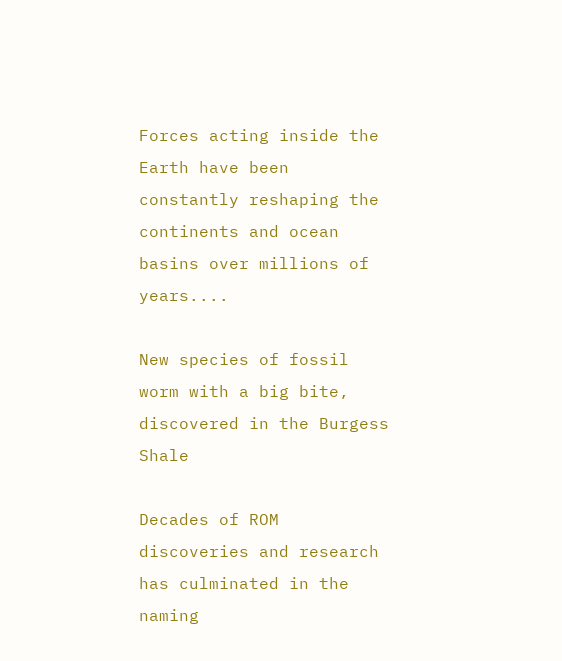Forces acting inside the Earth have been constantly reshaping the continents and ocean basins over millions of years....

New species of fossil worm with a big bite, discovered in the Burgess Shale

Decades of ROM discoveries and research has culminated in the naming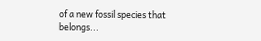of a new fossil species that belongs...